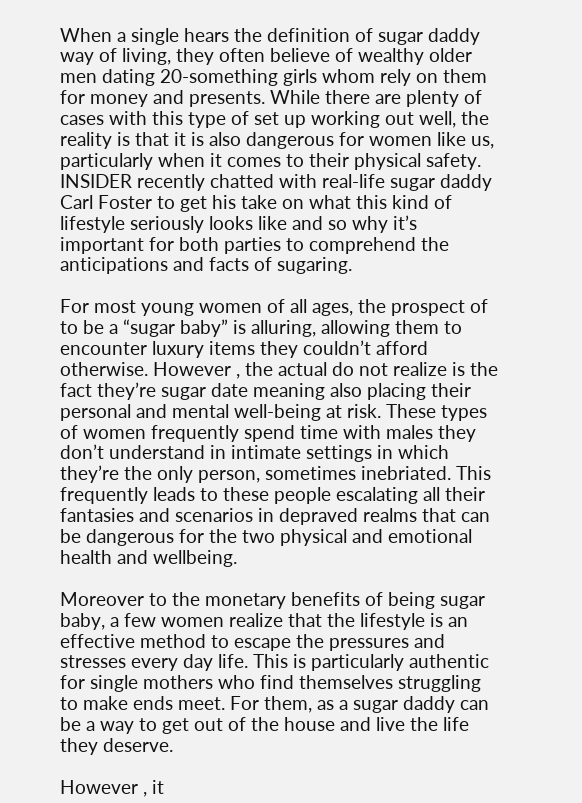When a single hears the definition of sugar daddy way of living, they often believe of wealthy older men dating 20-something girls whom rely on them for money and presents. While there are plenty of cases with this type of set up working out well, the reality is that it is also dangerous for women like us, particularly when it comes to their physical safety. INSIDER recently chatted with real-life sugar daddy Carl Foster to get his take on what this kind of lifestyle seriously looks like and so why it’s important for both parties to comprehend the anticipations and facts of sugaring.

For most young women of all ages, the prospect of to be a “sugar baby” is alluring, allowing them to encounter luxury items they couldn’t afford otherwise. However , the actual do not realize is the fact they’re sugar date meaning also placing their personal and mental well-being at risk. These types of women frequently spend time with males they don’t understand in intimate settings in which they’re the only person, sometimes inebriated. This frequently leads to these people escalating all their fantasies and scenarios in depraved realms that can be dangerous for the two physical and emotional health and wellbeing.

Moreover to the monetary benefits of being sugar baby, a few women realize that the lifestyle is an effective method to escape the pressures and stresses every day life. This is particularly authentic for single mothers who find themselves struggling to make ends meet. For them, as a sugar daddy can be a way to get out of the house and live the life they deserve.

However , it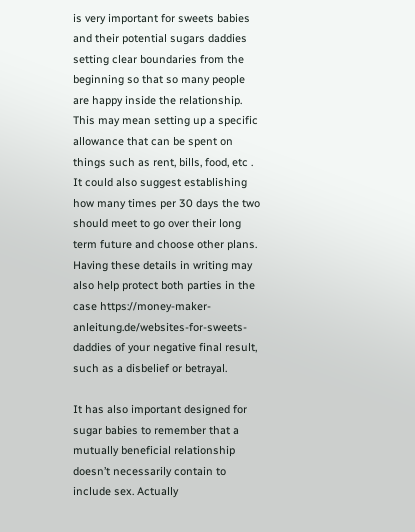is very important for sweets babies and their potential sugars daddies setting clear boundaries from the beginning so that so many people are happy inside the relationship. This may mean setting up a specific allowance that can be spent on things such as rent, bills, food, etc . It could also suggest establishing how many times per 30 days the two should meet to go over their long term future and choose other plans. Having these details in writing may also help protect both parties in the case https://money-maker-anleitung.de/websites-for-sweets-daddies of your negative final result, such as a disbelief or betrayal.

It has also important designed for sugar babies to remember that a mutually beneficial relationship doesn’t necessarily contain to include sex. Actually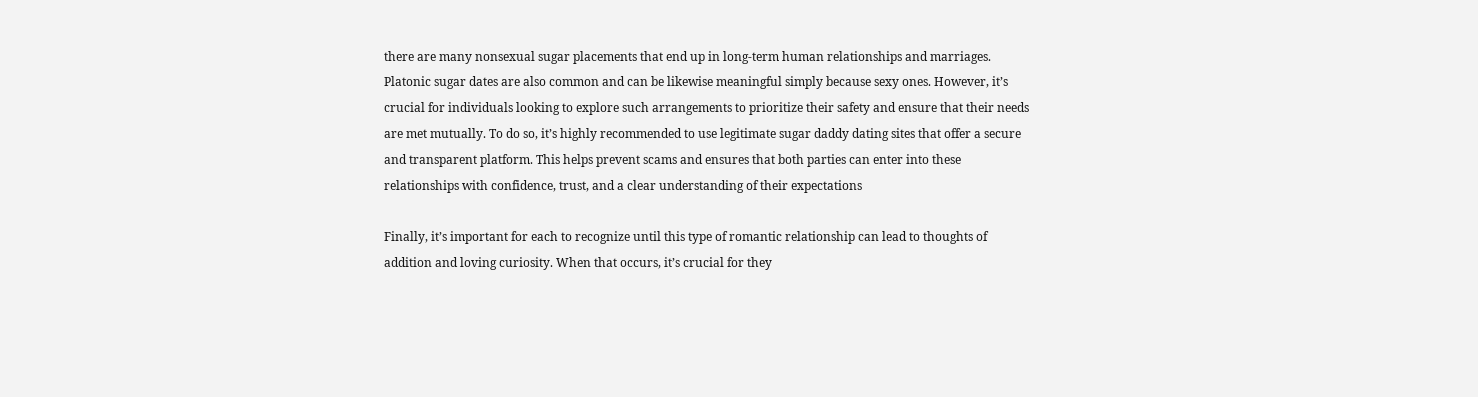there are many nonsexual sugar placements that end up in long-term human relationships and marriages. Platonic sugar dates are also common and can be likewise meaningful simply because sexy ones. However, it’s crucial for individuals looking to explore such arrangements to prioritize their safety and ensure that their needs are met mutually. To do so, it’s highly recommended to use legitimate sugar daddy dating sites that offer a secure and transparent platform. This helps prevent scams and ensures that both parties can enter into these relationships with confidence, trust, and a clear understanding of their expectations

Finally, it’s important for each to recognize until this type of romantic relationship can lead to thoughts of addition and loving curiosity. When that occurs, it’s crucial for they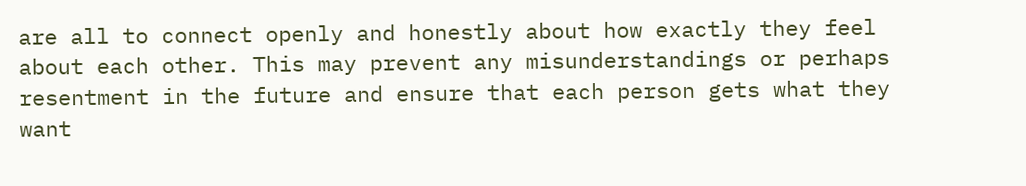are all to connect openly and honestly about how exactly they feel about each other. This may prevent any misunderstandings or perhaps resentment in the future and ensure that each person gets what they want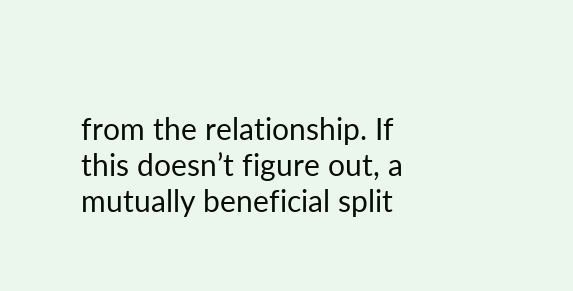from the relationship. If this doesn’t figure out, a mutually beneficial split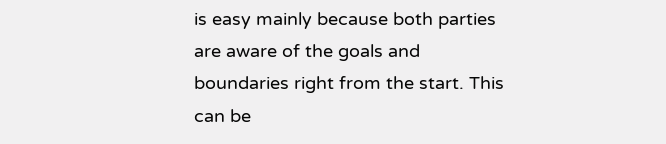is easy mainly because both parties are aware of the goals and boundaries right from the start. This can be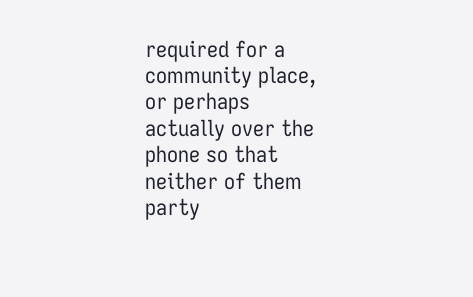required for a community place, or perhaps actually over the phone so that neither of them party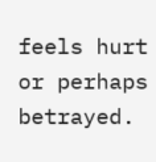feels hurt or perhaps betrayed.